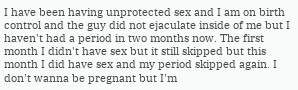I have been having unprotected sex and I am on birth control and the guy did not ejaculate inside of me but I haven't had a period in two months now. The first month I didn't have sex but it still skipped but this month I did have sex and my period skipped again. I don't wanna be pregnant but I'm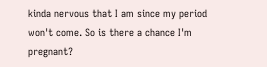kinda nervous that I am since my period won't come. So is there a chance I'm pregnant?